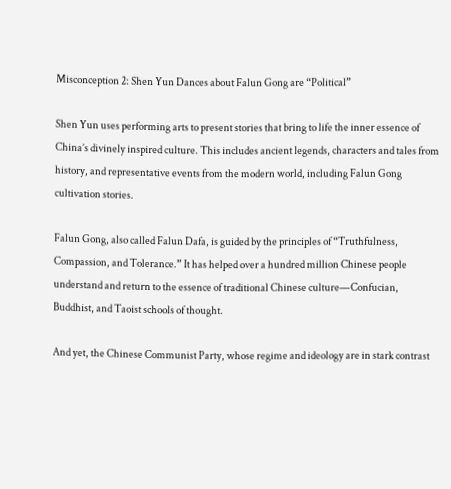Misconception 2: Shen Yun Dances about Falun Gong are “Political”

Shen Yun uses performing arts to present stories that bring to life the inner essence of China’s divinely inspired culture. This includes ancient legends, characters and tales from history, and representative events from the modern world, including Falun Gong cultivation stories.

Falun Gong, also called Falun Dafa, is guided by the principles of “Truthfulness, Compassion, and Tolerance.” It has helped over a hundred million Chinese people understand and return to the essence of traditional Chinese culture—Confucian, Buddhist, and Taoist schools of thought.

And yet, the Chinese Communist Party, whose regime and ideology are in stark contrast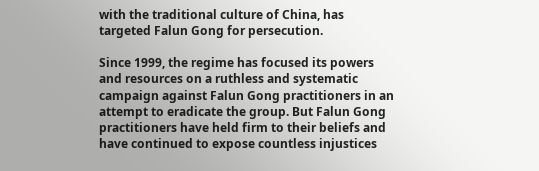with the traditional culture of China, has targeted Falun Gong for persecution.

Since 1999, the regime has focused its powers and resources on a ruthless and systematic campaign against Falun Gong practitioners in an attempt to eradicate the group. But Falun Gong practitioners have held firm to their beliefs and have continued to expose countless injustices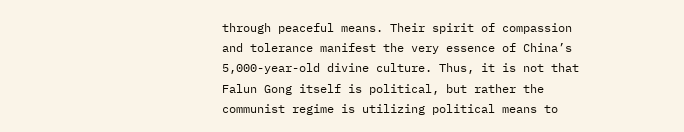through peaceful means. Their spirit of compassion and tolerance manifest the very essence of China’s 5,000-year-old divine culture. Thus, it is not that Falun Gong itself is political, but rather the communist regime is utilizing political means to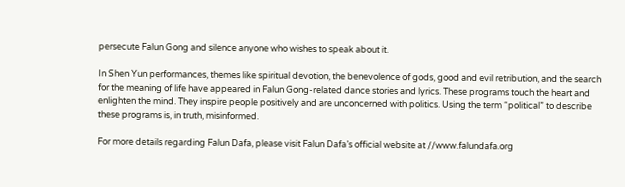persecute Falun Gong and silence anyone who wishes to speak about it.

In Shen Yun performances, themes like spiritual devotion, the benevolence of gods, good and evil retribution, and the search for the meaning of life have appeared in Falun Gong-related dance stories and lyrics. These programs touch the heart and enlighten the mind. They inspire people positively and are unconcerned with politics. Using the term “political” to describe these programs is, in truth, misinformed.

For more details regarding Falun Dafa, please visit Falun Dafa’s official website at //www.falundafa.org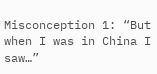Misconception 1: “But when I was in China I saw…”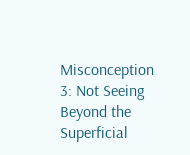Misconception 3: Not Seeing Beyond the Superficial